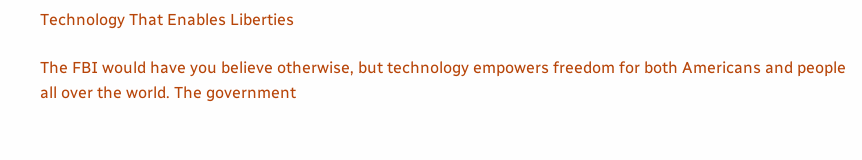Technology That Enables Liberties

The FBI would have you believe otherwise, but technology empowers freedom for both Americans and people all over the world. The government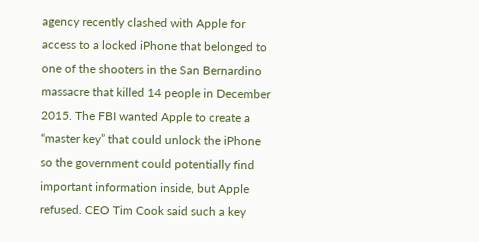agency recently clashed with Apple for access to a locked iPhone that belonged to one of the shooters in the San Bernardino massacre that killed 14 people in December 2015. The FBI wanted Apple to create a “master key” that could unlock the iPhone so the government could potentially find important information inside, but Apple refused. CEO Tim Cook said such a key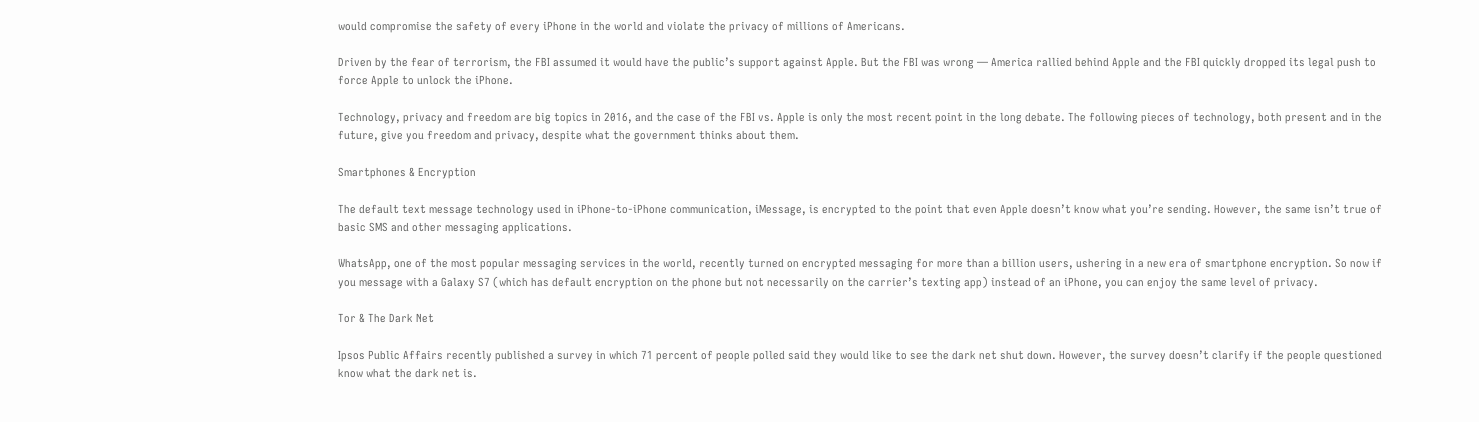would compromise the safety of every iPhone in the world and violate the privacy of millions of Americans.

Driven by the fear of terrorism, the FBI assumed it would have the public’s support against Apple. But the FBI was wrong — America rallied behind Apple and the FBI quickly dropped its legal push to force Apple to unlock the iPhone.

Technology, privacy and freedom are big topics in 2016, and the case of the FBI vs. Apple is only the most recent point in the long debate. The following pieces of technology, both present and in the future, give you freedom and privacy, despite what the government thinks about them.

Smartphones & Encryption

The default text message technology used in iPhone-to-iPhone communication, iMessage, is encrypted to the point that even Apple doesn’t know what you’re sending. However, the same isn’t true of basic SMS and other messaging applications.

WhatsApp, one of the most popular messaging services in the world, recently turned on encrypted messaging for more than a billion users, ushering in a new era of smartphone encryption. So now if you message with a Galaxy S7 (which has default encryption on the phone but not necessarily on the carrier’s texting app) instead of an iPhone, you can enjoy the same level of privacy.

Tor & The Dark Net

Ipsos Public Affairs recently published a survey in which 71 percent of people polled said they would like to see the dark net shut down. However, the survey doesn’t clarify if the people questioned know what the dark net is.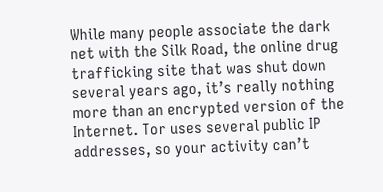While many people associate the dark net with the Silk Road, the online drug trafficking site that was shut down several years ago, it’s really nothing more than an encrypted version of the Internet. Tor uses several public IP addresses, so your activity can’t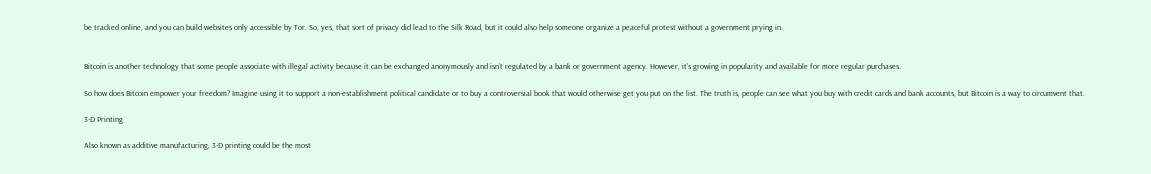be tracked online, and you can build websites only accessible by Tor. So, yes, that sort of privacy did lead to the Silk Road, but it could also help someone organize a peaceful protest without a government prying in.


Bitcoin is another technology that some people associate with illegal activity because it can be exchanged anonymously and isn’t regulated by a bank or government agency. However, it’s growing in popularity and available for more regular purchases.

So how does Bitcoin empower your freedom? Imagine using it to support a non-establishment political candidate or to buy a controversial book that would otherwise get you put on the list. The truth is, people can see what you buy with credit cards and bank accounts, but Bitcoin is a way to circumvent that.

3-D Printing

Also known as additive manufacturing, 3-D printing could be the most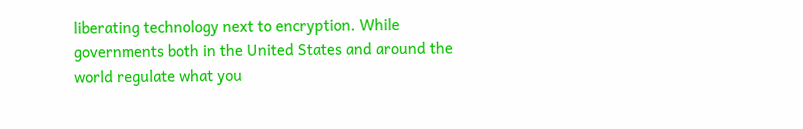liberating technology next to encryption. While governments both in the United States and around the world regulate what you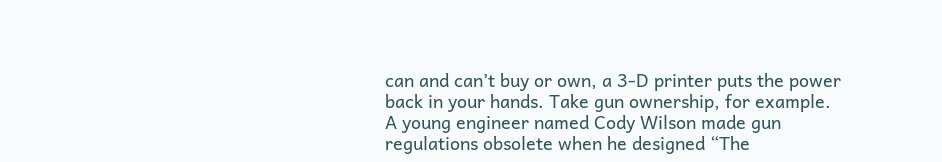can and can’t buy or own, a 3-D printer puts the power back in your hands. Take gun ownership, for example. A young engineer named Cody Wilson made gun regulations obsolete when he designed “The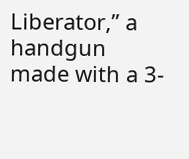Liberator,” a handgun made with a 3-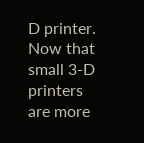D printer. Now that small 3-D printers are more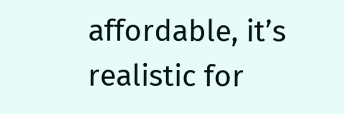affordable, it’s realistic for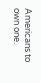Americans to own one.